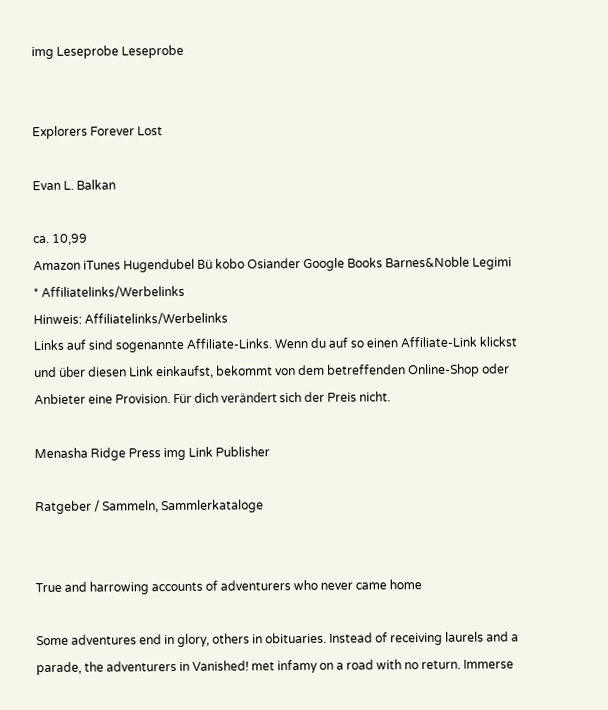img Leseprobe Leseprobe


Explorers Forever Lost

Evan L. Balkan

ca. 10,99
Amazon iTunes Hugendubel Bü kobo Osiander Google Books Barnes&Noble Legimi
* Affiliatelinks/Werbelinks
Hinweis: Affiliatelinks/Werbelinks
Links auf sind sogenannte Affiliate-Links. Wenn du auf so einen Affiliate-Link klickst und über diesen Link einkaufst, bekommt von dem betreffenden Online-Shop oder Anbieter eine Provision. Für dich verändert sich der Preis nicht.

Menasha Ridge Press img Link Publisher

Ratgeber / Sammeln, Sammlerkataloge


True and harrowing accounts of adventurers who never came home

Some adventures end in glory, others in obituaries. Instead of receiving laurels and a parade, the adventurers in Vanished! met infamy on a road with no return. Immerse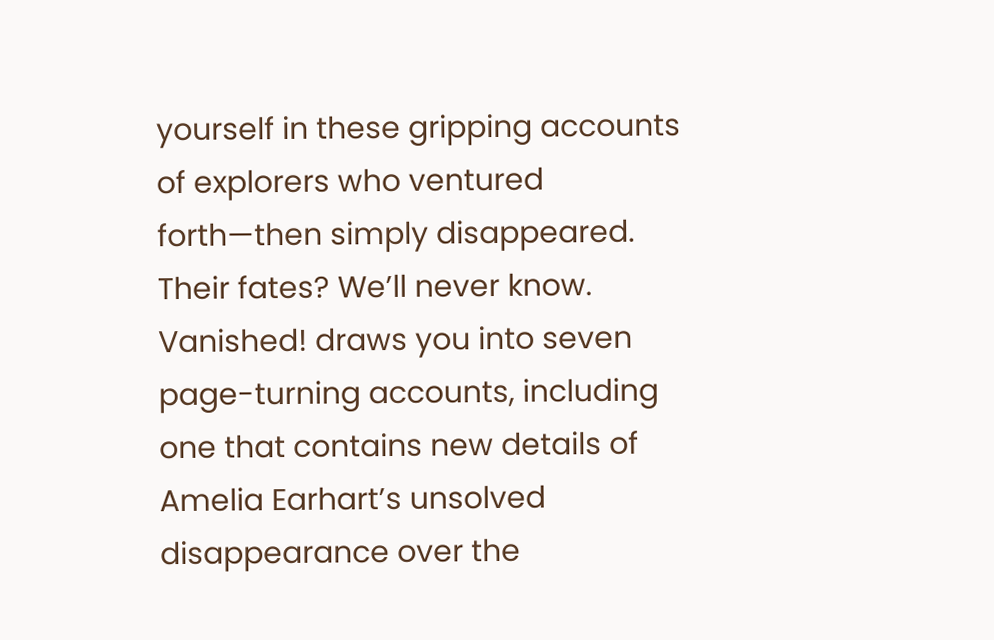yourself in these gripping accounts of explorers who ventured forth—then simply disappeared. Their fates? We’ll never know. Vanished! draws you into seven page-turning accounts, including one that contains new details of Amelia Earhart’s unsolved disappearance over the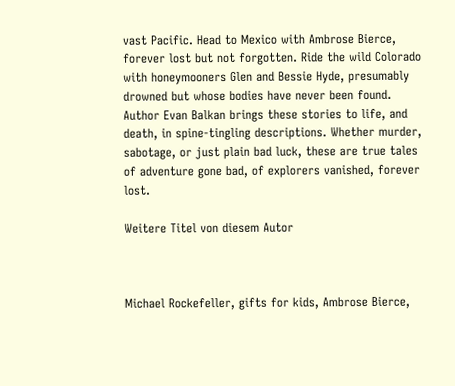vast Pacific. Head to Mexico with Ambrose Bierce, forever lost but not forgotten. Ride the wild Colorado with honeymooners Glen and Bessie Hyde, presumably drowned but whose bodies have never been found. Author Evan Balkan brings these stories to life, and death, in spine-tingling descriptions. Whether murder, sabotage, or just plain bad luck, these are true tales of adventure gone bad, of explorers vanished, forever lost.

Weitere Titel von diesem Autor



Michael Rockefeller, gifts for kids, Ambrose Bierce,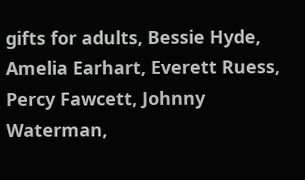gifts for adults, Bessie Hyde, Amelia Earhart, Everett Ruess, Percy Fawcett, Johnny Waterman,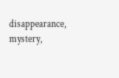disappearance, mystery,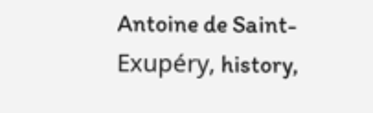Antoine de Saint-Exupéry, history,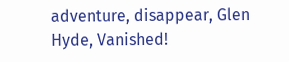adventure, disappear, Glen Hyde, Vanished!